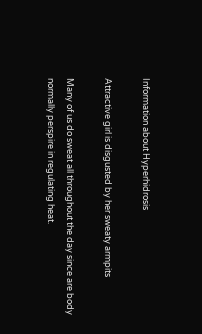Information about Hyperhidrosis

Attractive girl is disgusted by her sweaty armpits

Many of us do sweat all throughout the day since are body normally perspire in regulating heat.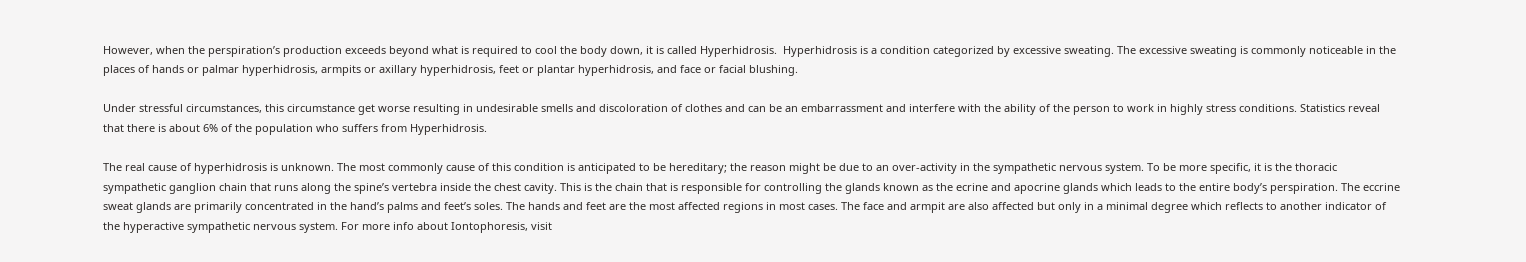However, when the perspiration’s production exceeds beyond what is required to cool the body down, it is called Hyperhidrosis.  Hyperhidrosis is a condition categorized by excessive sweating. The excessive sweating is commonly noticeable in the places of hands or palmar hyperhidrosis, armpits or axillary hyperhidrosis, feet or plantar hyperhidrosis, and face or facial blushing.

Under stressful circumstances, this circumstance get worse resulting in undesirable smells and discoloration of clothes and can be an embarrassment and interfere with the ability of the person to work in highly stress conditions. Statistics reveal that there is about 6% of the population who suffers from Hyperhidrosis.

The real cause of hyperhidrosis is unknown. The most commonly cause of this condition is anticipated to be hereditary; the reason might be due to an over-activity in the sympathetic nervous system. To be more specific, it is the thoracic sympathetic ganglion chain that runs along the spine’s vertebra inside the chest cavity. This is the chain that is responsible for controlling the glands known as the ecrine and apocrine glands which leads to the entire body’s perspiration. The eccrine sweat glands are primarily concentrated in the hand’s palms and feet’s soles. The hands and feet are the most affected regions in most cases. The face and armpit are also affected but only in a minimal degree which reflects to another indicator of the hyperactive sympathetic nervous system. For more info about Iontophoresis, visit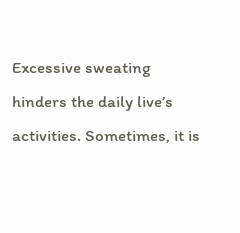Excessive sweating hinders the daily live’s activities. Sometimes, it is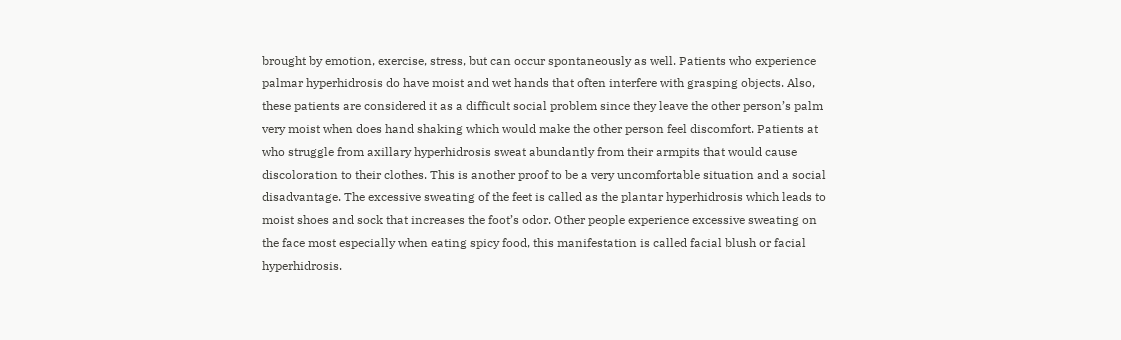brought by emotion, exercise, stress, but can occur spontaneously as well. Patients who experience palmar hyperhidrosis do have moist and wet hands that often interfere with grasping objects. Also, these patients are considered it as a difficult social problem since they leave the other person’s palm very moist when does hand shaking which would make the other person feel discomfort. Patients at who struggle from axillary hyperhidrosis sweat abundantly from their armpits that would cause discoloration to their clothes. This is another proof to be a very uncomfortable situation and a social disadvantage. The excessive sweating of the feet is called as the plantar hyperhidrosis which leads to moist shoes and sock that increases the foot’s odor. Other people experience excessive sweating on the face most especially when eating spicy food, this manifestation is called facial blush or facial hyperhidrosis.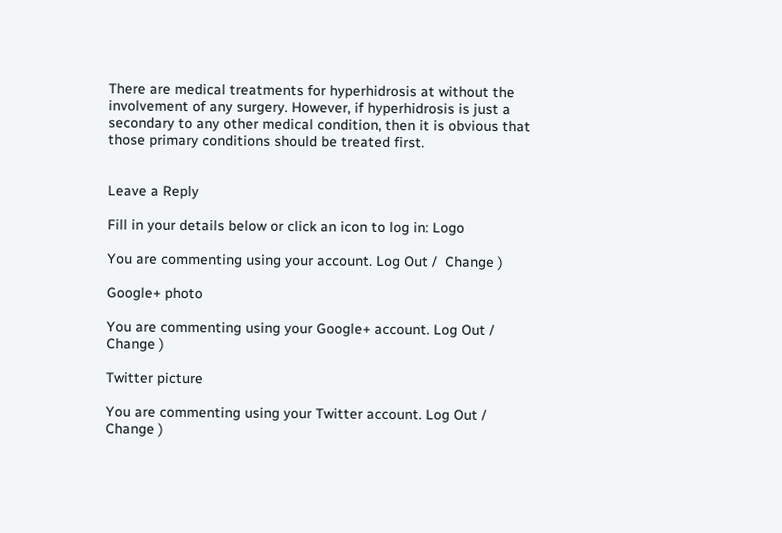There are medical treatments for hyperhidrosis at without the involvement of any surgery. However, if hyperhidrosis is just a secondary to any other medical condition, then it is obvious that those primary conditions should be treated first.


Leave a Reply

Fill in your details below or click an icon to log in: Logo

You are commenting using your account. Log Out /  Change )

Google+ photo

You are commenting using your Google+ account. Log Out /  Change )

Twitter picture

You are commenting using your Twitter account. Log Out /  Change )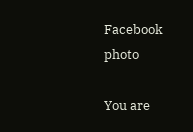Facebook photo

You are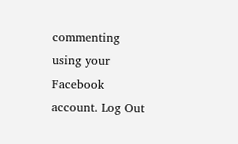commenting using your Facebook account. Log Out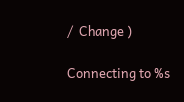/  Change )

Connecting to %s